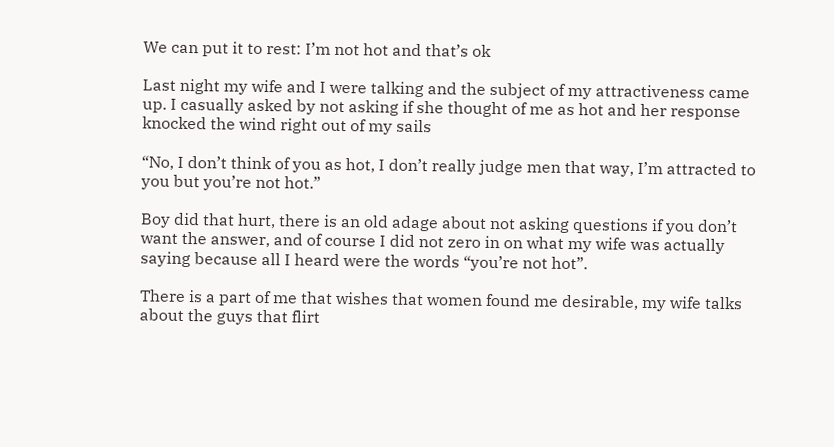We can put it to rest: I’m not hot and that’s ok

Last night my wife and I were talking and the subject of my attractiveness came up. I casually asked by not asking if she thought of me as hot and her response knocked the wind right out of my sails

“No, I don’t think of you as hot, I don’t really judge men that way, I’m attracted to you but you’re not hot.”

Boy did that hurt, there is an old adage about not asking questions if you don’t want the answer, and of course I did not zero in on what my wife was actually saying because all I heard were the words “you’re not hot”.

There is a part of me that wishes that women found me desirable, my wife talks about the guys that flirt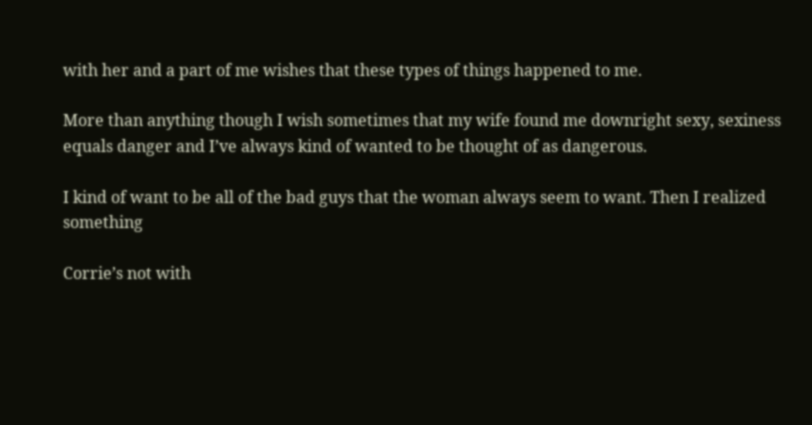with her and a part of me wishes that these types of things happened to me.

More than anything though I wish sometimes that my wife found me downright sexy, sexiness equals danger and I’ve always kind of wanted to be thought of as dangerous.

I kind of want to be all of the bad guys that the woman always seem to want. Then I realized something

Corrie’s not with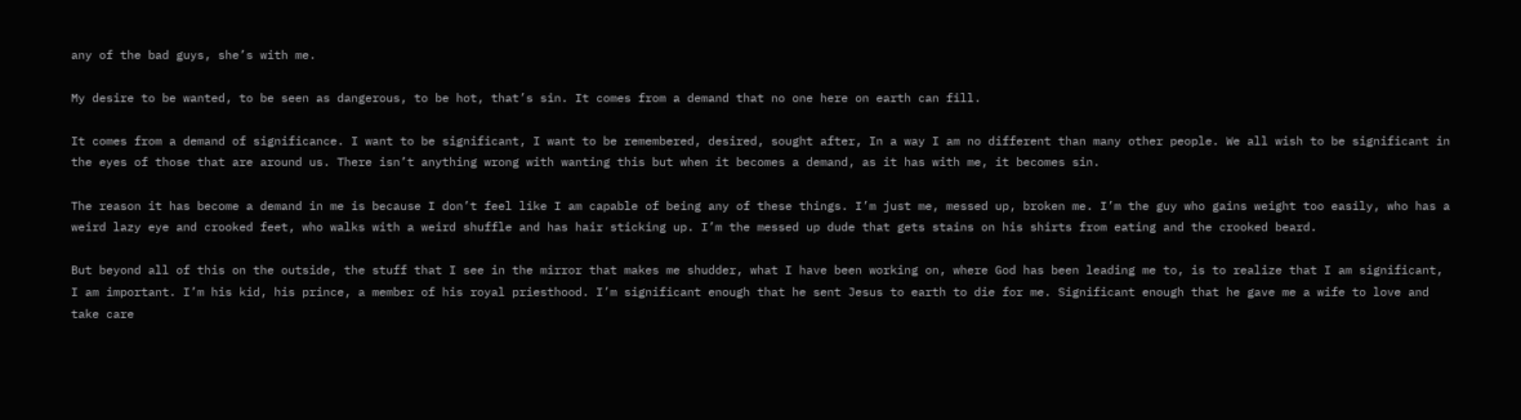any of the bad guys, she’s with me.

My desire to be wanted, to be seen as dangerous, to be hot, that’s sin. It comes from a demand that no one here on earth can fill.

It comes from a demand of significance. I want to be significant, I want to be remembered, desired, sought after, In a way I am no different than many other people. We all wish to be significant in the eyes of those that are around us. There isn’t anything wrong with wanting this but when it becomes a demand, as it has with me, it becomes sin.

The reason it has become a demand in me is because I don’t feel like I am capable of being any of these things. I’m just me, messed up, broken me. I’m the guy who gains weight too easily, who has a weird lazy eye and crooked feet, who walks with a weird shuffle and has hair sticking up. I’m the messed up dude that gets stains on his shirts from eating and the crooked beard.

But beyond all of this on the outside, the stuff that I see in the mirror that makes me shudder, what I have been working on, where God has been leading me to, is to realize that I am significant, I am important. I’m his kid, his prince, a member of his royal priesthood. I’m significant enough that he sent Jesus to earth to die for me. Significant enough that he gave me a wife to love and take care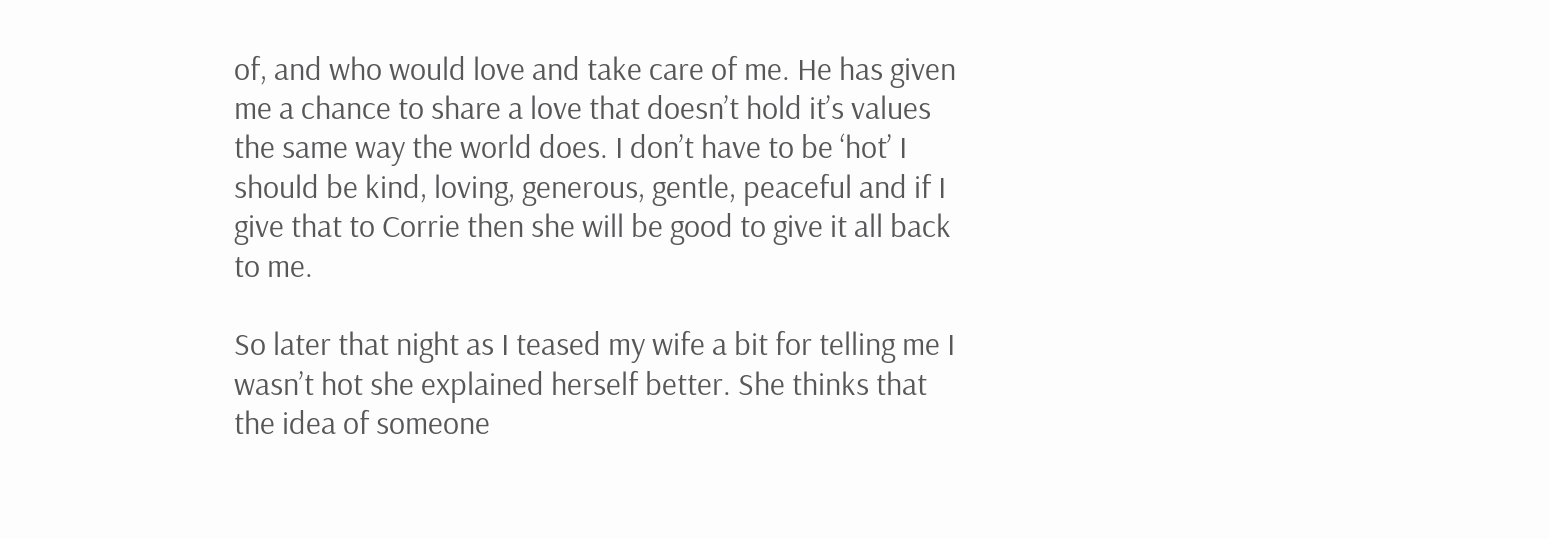of, and who would love and take care of me. He has given me a chance to share a love that doesn’t hold it’s values the same way the world does. I don’t have to be ‘hot’ I should be kind, loving, generous, gentle, peaceful and if I give that to Corrie then she will be good to give it all back to me.

So later that night as I teased my wife a bit for telling me I wasn’t hot she explained herself better. She thinks that the idea of someone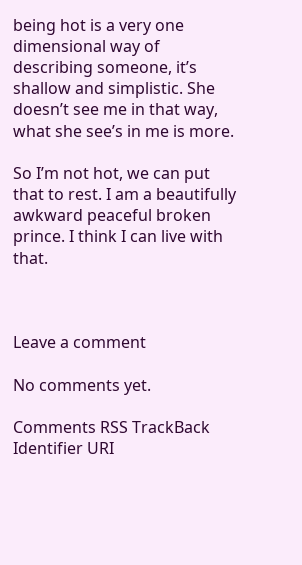being hot is a very one dimensional way of describing someone, it’s shallow and simplistic. She doesn’t see me in that way, what she see’s in me is more.

So I’m not hot, we can put that to rest. I am a beautifully awkward peaceful broken prince. I think I can live with that.



Leave a comment

No comments yet.

Comments RSS TrackBack Identifier URI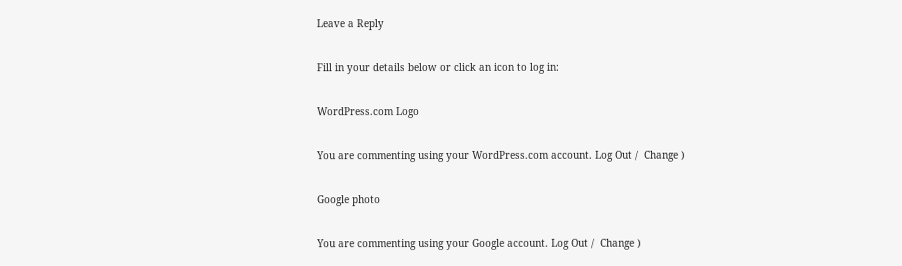Leave a Reply

Fill in your details below or click an icon to log in:

WordPress.com Logo

You are commenting using your WordPress.com account. Log Out /  Change )

Google photo

You are commenting using your Google account. Log Out /  Change )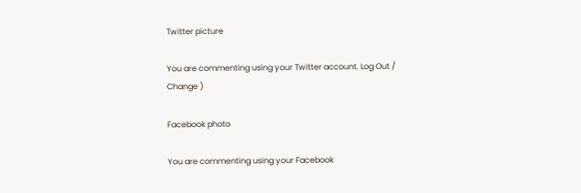Twitter picture

You are commenting using your Twitter account. Log Out /  Change )

Facebook photo

You are commenting using your Facebook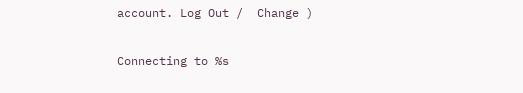account. Log Out /  Change )

Connecting to %s